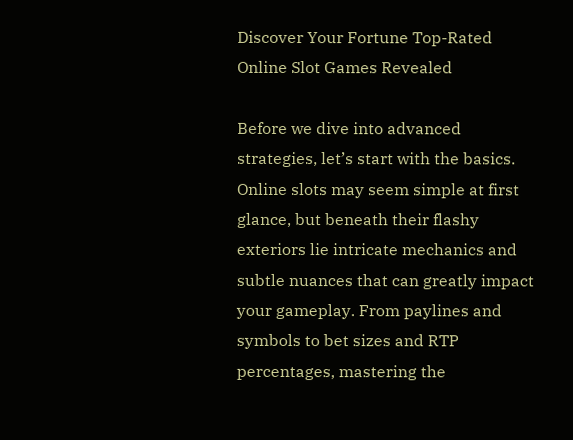Discover Your Fortune Top-Rated Online Slot Games Revealed

Before we dive into advanced strategies, let’s start with the basics. Online slots may seem simple at first glance, but beneath their flashy exteriors lie intricate mechanics and subtle nuances that can greatly impact your gameplay. From paylines and symbols to bet sizes and RTP percentages, mastering the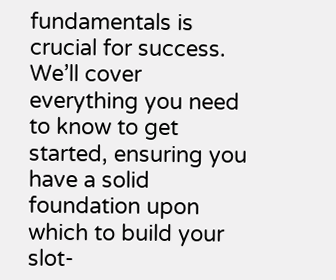fundamentals is crucial for success. We’ll cover everything you need to know to get started, ensuring you have a solid foundation upon which to build your slot-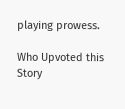playing prowess.

Who Upvoted this Story